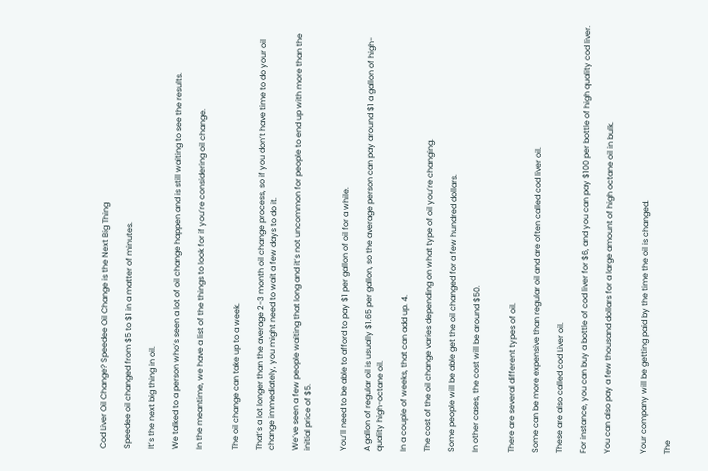Cod Liver Oil Change? Speedee Oil Change is the Next Big Thing

Speedee oil changed from $5 to $1 in a matter of minutes.

It’s the next big thing in oil.

We talked to a person who’s seen a lot of oil change happen and is still waiting to see the results.

In the meantime, we have a list of the things to look for if you’re considering oil change.


The oil change can take up to a week.

That’s a lot longer than the average 2-3 month oil change process, so if you don’t have time to do your oil change immediately, you might need to wait a few days to do it.

We’ve seen a few people waiting that long and it’s not uncommon for people to end up with more than the initial price of $5.


You’ll need to be able to afford to pay $1 per gallon of oil for a while.

A gallon of regular oil is usually $1.65 per gallon, so the average person can pay around $1 a gallon of high-quality high-octane oil.

In a couple of weeks, that can add up. 4.

The cost of the oil change varies depending on what type of oil you’re changing.

Some people will be able get the oil changed for a few hundred dollars.

In other cases, the cost will be around $50.


There are several different types of oil.

Some can be more expensive than regular oil and are often called cod liver oil.

These are also called cod Liver oil.

For instance, you can buy a bottle of cod liver for $6, and you can pay $100 per bottle of high quality cod liver.

You can also pay a few thousand dollars for a large amount of high octane oil in bulk.


Your company will be getting paid by the time the oil is changed.

The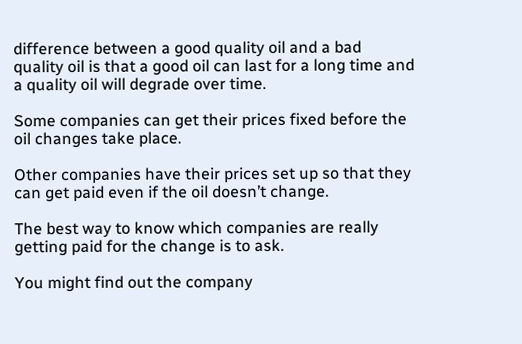difference between a good quality oil and a bad quality oil is that a good oil can last for a long time and a quality oil will degrade over time.

Some companies can get their prices fixed before the oil changes take place.

Other companies have their prices set up so that they can get paid even if the oil doesn’t change.

The best way to know which companies are really getting paid for the change is to ask.

You might find out the company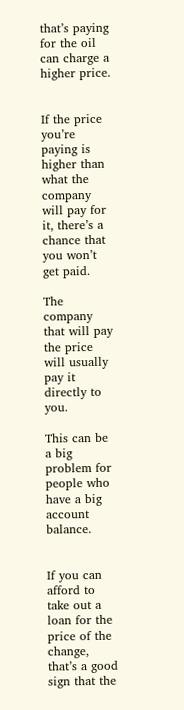that’s paying for the oil can charge a higher price.


If the price you’re paying is higher than what the company will pay for it, there’s a chance that you won’t get paid.

The company that will pay the price will usually pay it directly to you.

This can be a big problem for people who have a big account balance.


If you can afford to take out a loan for the price of the change, that’s a good sign that the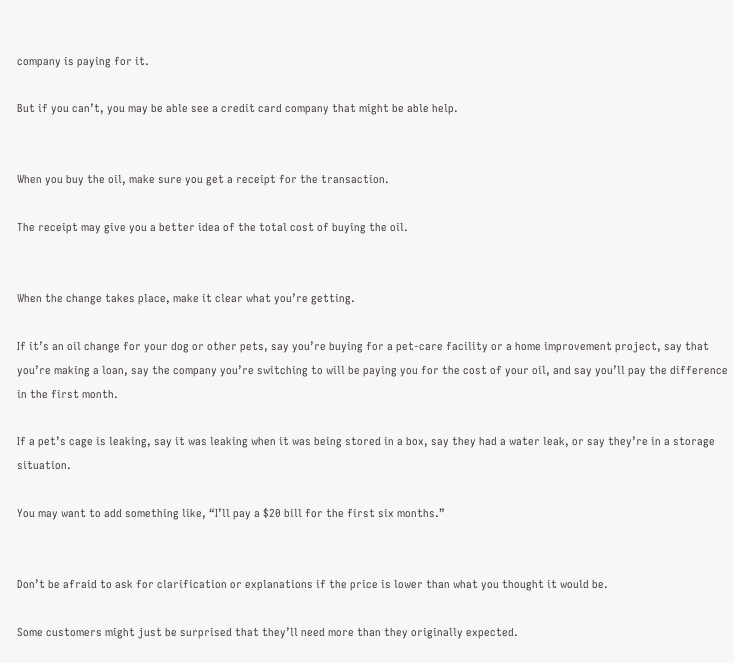company is paying for it.

But if you can’t, you may be able see a credit card company that might be able help.


When you buy the oil, make sure you get a receipt for the transaction.

The receipt may give you a better idea of the total cost of buying the oil.


When the change takes place, make it clear what you’re getting.

If it’s an oil change for your dog or other pets, say you’re buying for a pet-care facility or a home improvement project, say that you’re making a loan, say the company you’re switching to will be paying you for the cost of your oil, and say you’ll pay the difference in the first month.

If a pet’s cage is leaking, say it was leaking when it was being stored in a box, say they had a water leak, or say they’re in a storage situation.

You may want to add something like, “I’ll pay a $20 bill for the first six months.”


Don’t be afraid to ask for clarification or explanations if the price is lower than what you thought it would be.

Some customers might just be surprised that they’ll need more than they originally expected.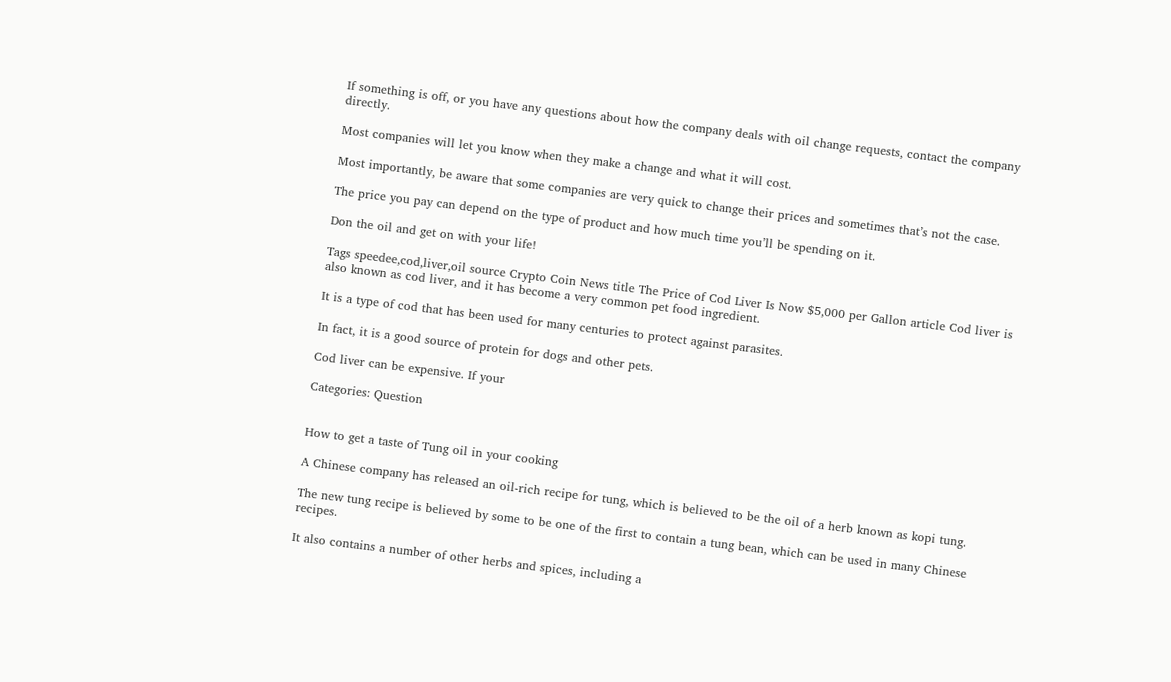If something is off, or you have any questions about how the company deals with oil change requests, contact the company directly.

Most companies will let you know when they make a change and what it will cost.

Most importantly, be aware that some companies are very quick to change their prices and sometimes that’s not the case.

The price you pay can depend on the type of product and how much time you’ll be spending on it.

Don the oil and get on with your life!

Tags speedee,cod,liver,oil source Crypto Coin News title The Price of Cod Liver Is Now $5,000 per Gallon article Cod liver is also known as cod liver, and it has become a very common pet food ingredient.

It is a type of cod that has been used for many centuries to protect against parasites.

In fact, it is a good source of protein for dogs and other pets.

Cod liver can be expensive. If your

Categories: Question


How to get a taste of Tung oil in your cooking

A Chinese company has released an oil-rich recipe for tung, which is believed to be the oil of a herb known as kopi tung.

The new tung recipe is believed by some to be one of the first to contain a tung bean, which can be used in many Chinese recipes.

It also contains a number of other herbs and spices, including a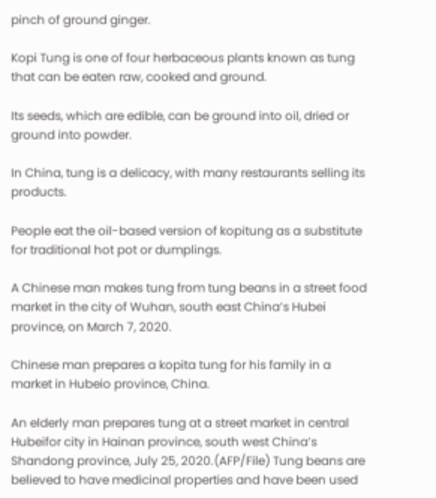pinch of ground ginger.

Kopi Tung is one of four herbaceous plants known as tung that can be eaten raw, cooked and ground.

Its seeds, which are edible, can be ground into oil, dried or ground into powder.

In China, tung is a delicacy, with many restaurants selling its products.

People eat the oil-based version of kopitung as a substitute for traditional hot pot or dumplings.

A Chinese man makes tung from tung beans in a street food market in the city of Wuhan, south east China’s Hubei province, on March 7, 2020.

Chinese man prepares a kopita tung for his family in a market in Hubeio province, China.

An elderly man prepares tung at a street market in central Hubeifor city in Hainan province, south west China’s Shandong province, July 25, 2020.(AFP/File) Tung beans are believed to have medicinal properties and have been used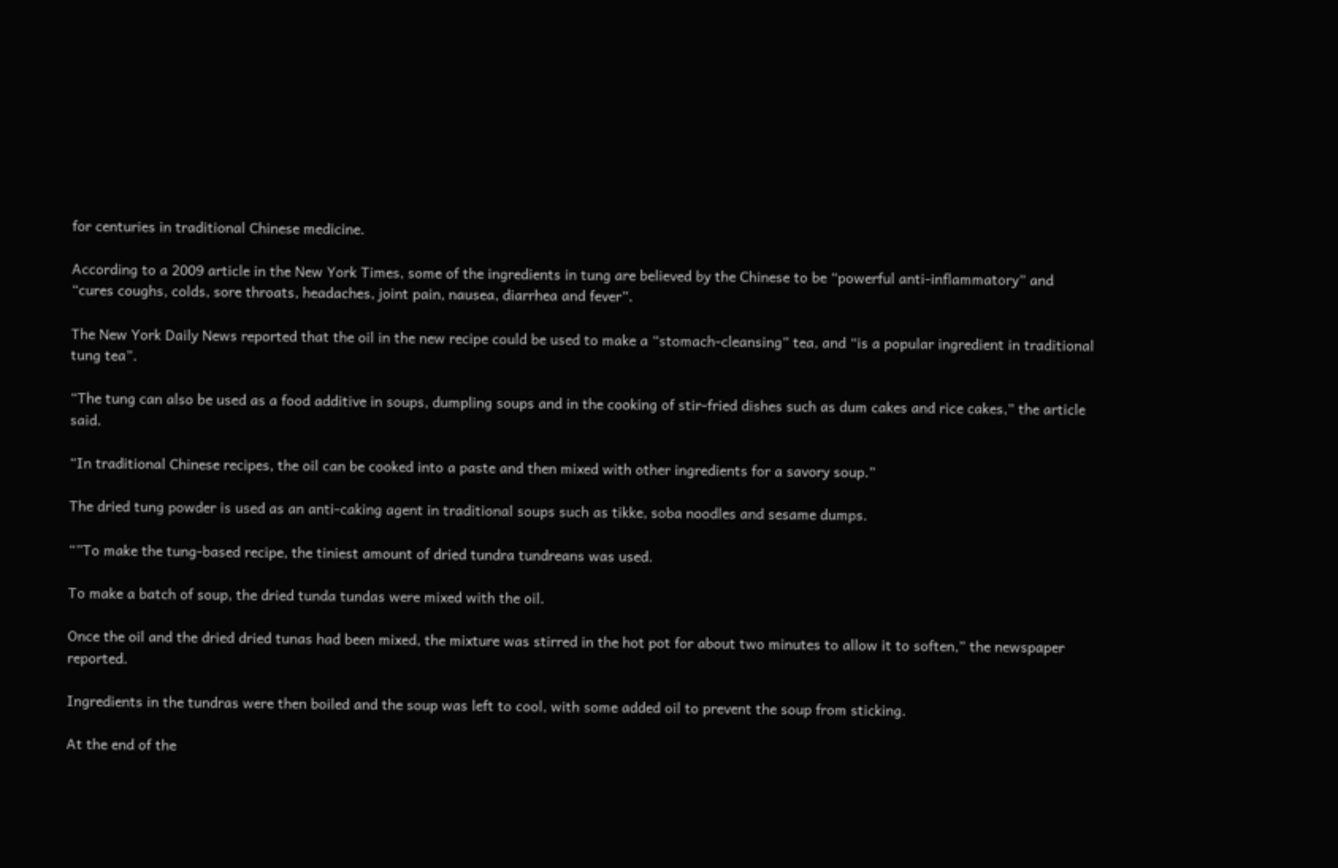for centuries in traditional Chinese medicine.

According to a 2009 article in the New York Times, some of the ingredients in tung are believed by the Chinese to be “powerful anti-inflammatory” and “cures coughs, colds, sore throats, headaches, joint pain, nausea, diarrhea and fever”.

The New York Daily News reported that the oil in the new recipe could be used to make a “stomach-cleansing” tea, and “is a popular ingredient in traditional tung tea”.

“The tung can also be used as a food additive in soups, dumpling soups and in the cooking of stir-fried dishes such as dum cakes and rice cakes,” the article said.

“In traditional Chinese recipes, the oil can be cooked into a paste and then mixed with other ingredients for a savory soup.”

The dried tung powder is used as an anti-caking agent in traditional soups such as tikke, soba noodles and sesame dumps.

“”To make the tung-based recipe, the tiniest amount of dried tundra tundreans was used.

To make a batch of soup, the dried tunda tundas were mixed with the oil.

Once the oil and the dried dried tunas had been mixed, the mixture was stirred in the hot pot for about two minutes to allow it to soften,” the newspaper reported.

Ingredients in the tundras were then boiled and the soup was left to cool, with some added oil to prevent the soup from sticking.

At the end of the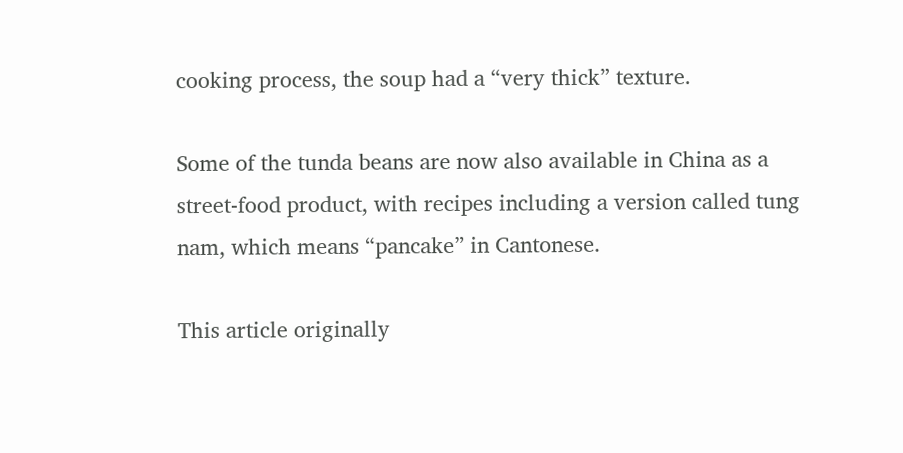cooking process, the soup had a “very thick” texture.

Some of the tunda beans are now also available in China as a street-food product, with recipes including a version called tung nam, which means “pancake” in Cantonese.

This article originally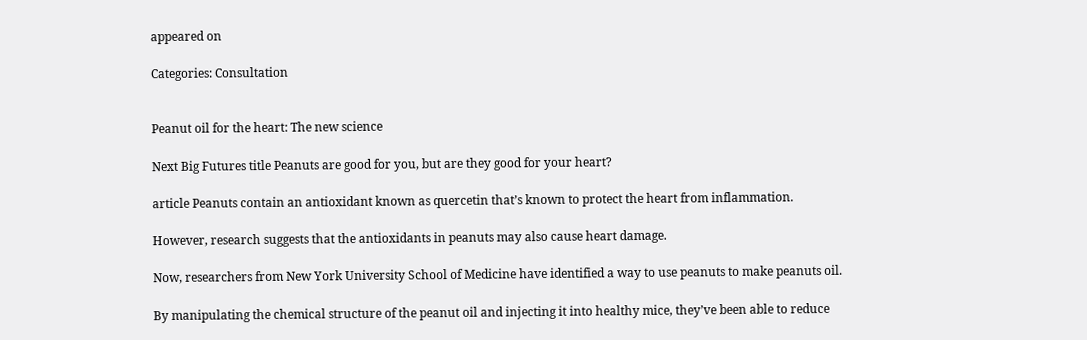appeared on

Categories: Consultation


Peanut oil for the heart: The new science

Next Big Futures title Peanuts are good for you, but are they good for your heart?

article Peanuts contain an antioxidant known as quercetin that’s known to protect the heart from inflammation.

However, research suggests that the antioxidants in peanuts may also cause heart damage.

Now, researchers from New York University School of Medicine have identified a way to use peanuts to make peanuts oil.

By manipulating the chemical structure of the peanut oil and injecting it into healthy mice, they’ve been able to reduce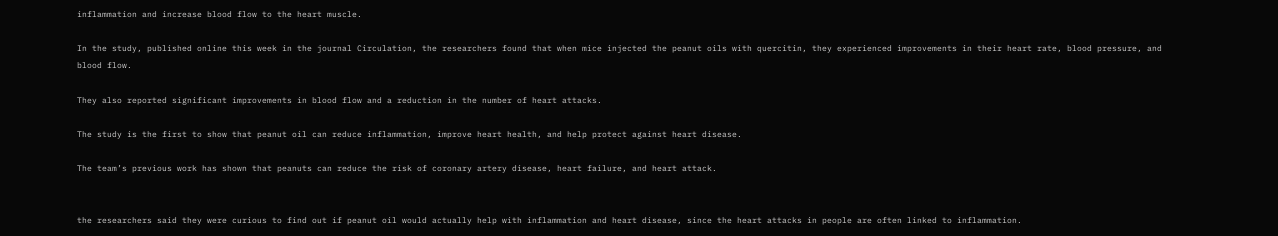inflammation and increase blood flow to the heart muscle.

In the study, published online this week in the journal Circulation, the researchers found that when mice injected the peanut oils with quercitin, they experienced improvements in their heart rate, blood pressure, and blood flow.

They also reported significant improvements in blood flow and a reduction in the number of heart attacks.

The study is the first to show that peanut oil can reduce inflammation, improve heart health, and help protect against heart disease.

The team’s previous work has shown that peanuts can reduce the risk of coronary artery disease, heart failure, and heart attack.


the researchers said they were curious to find out if peanut oil would actually help with inflammation and heart disease, since the heart attacks in people are often linked to inflammation.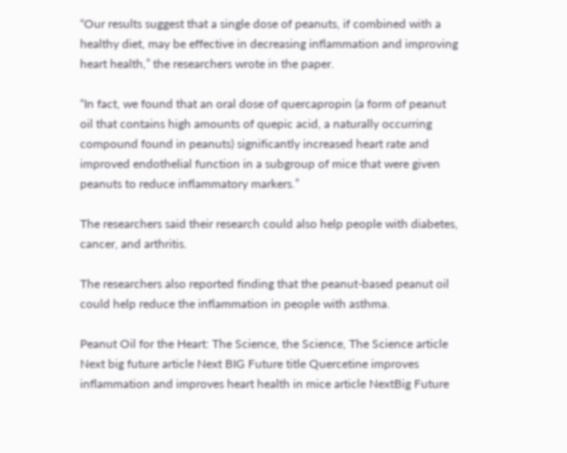“Our results suggest that a single dose of peanuts, if combined with a healthy diet, may be effective in decreasing inflammation and improving heart health,” the researchers wrote in the paper.

“In fact, we found that an oral dose of quercapropin (a form of peanut oil that contains high amounts of quepic acid, a naturally occurring compound found in peanuts) significantly increased heart rate and improved endothelial function in a subgroup of mice that were given peanuts to reduce inflammatory markers.”

The researchers said their research could also help people with diabetes, cancer, and arthritis.

The researchers also reported finding that the peanut-based peanut oil could help reduce the inflammation in people with asthma.

Peanut Oil for the Heart: The Science, the Science, The Science article Next big future article Next BIG Future title Quercetine improves inflammation and improves heart health in mice article NextBig Future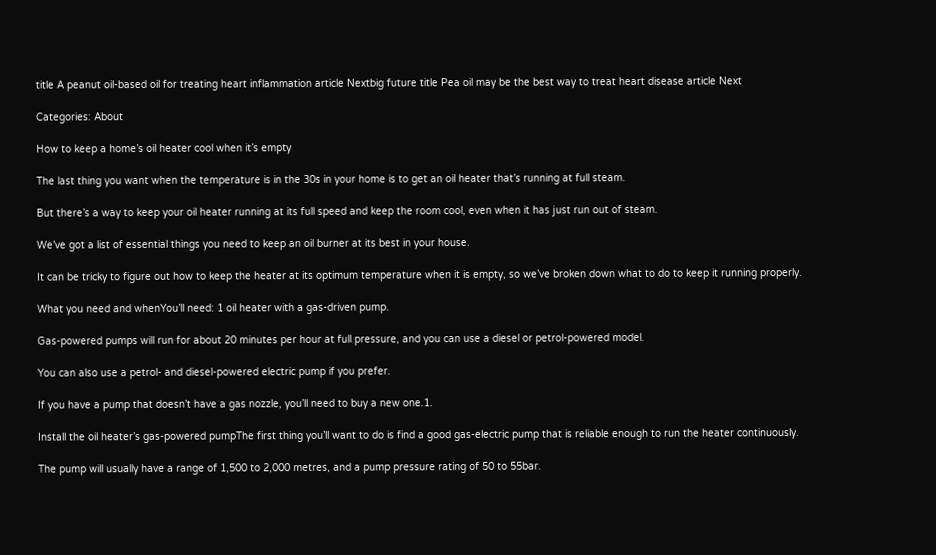title A peanut oil-based oil for treating heart inflammation article Nextbig future title Pea oil may be the best way to treat heart disease article Next

Categories: About

How to keep a home’s oil heater cool when it’s empty

The last thing you want when the temperature is in the 30s in your home is to get an oil heater that’s running at full steam.

But there’s a way to keep your oil heater running at its full speed and keep the room cool, even when it has just run out of steam.

We’ve got a list of essential things you need to keep an oil burner at its best in your house.

It can be tricky to figure out how to keep the heater at its optimum temperature when it is empty, so we’ve broken down what to do to keep it running properly.

What you need and whenYou’ll need: 1 oil heater with a gas-driven pump.

Gas-powered pumps will run for about 20 minutes per hour at full pressure, and you can use a diesel or petrol-powered model.

You can also use a petrol- and diesel-powered electric pump if you prefer.

If you have a pump that doesn’t have a gas nozzle, you’ll need to buy a new one.1.

Install the oil heater’s gas-powered pumpThe first thing you’ll want to do is find a good gas-electric pump that is reliable enough to run the heater continuously.

The pump will usually have a range of 1,500 to 2,000 metres, and a pump pressure rating of 50 to 55bar.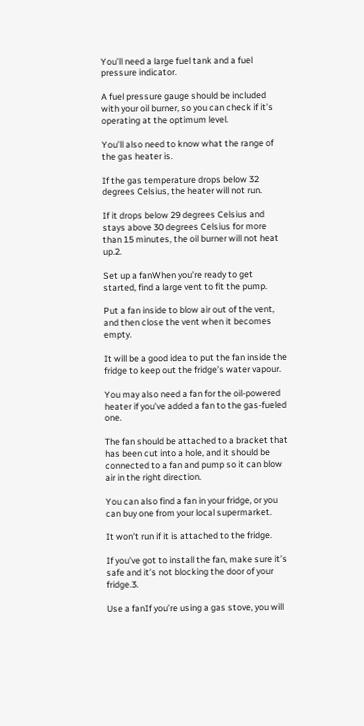You’ll need a large fuel tank and a fuel pressure indicator.

A fuel pressure gauge should be included with your oil burner, so you can check if it’s operating at the optimum level.

You’ll also need to know what the range of the gas heater is.

If the gas temperature drops below 32 degrees Celsius, the heater will not run.

If it drops below 29 degrees Celsius and stays above 30 degrees Celsius for more than 15 minutes, the oil burner will not heat up.2.

Set up a fanWhen you’re ready to get started, find a large vent to fit the pump.

Put a fan inside to blow air out of the vent, and then close the vent when it becomes empty.

It will be a good idea to put the fan inside the fridge to keep out the fridge’s water vapour.

You may also need a fan for the oil-powered heater if you’ve added a fan to the gas-fueled one.

The fan should be attached to a bracket that has been cut into a hole, and it should be connected to a fan and pump so it can blow air in the right direction.

You can also find a fan in your fridge, or you can buy one from your local supermarket.

It won’t run if it is attached to the fridge.

If you’ve got to install the fan, make sure it’s safe and it’s not blocking the door of your fridge.3.

Use a fanIf you’re using a gas stove, you will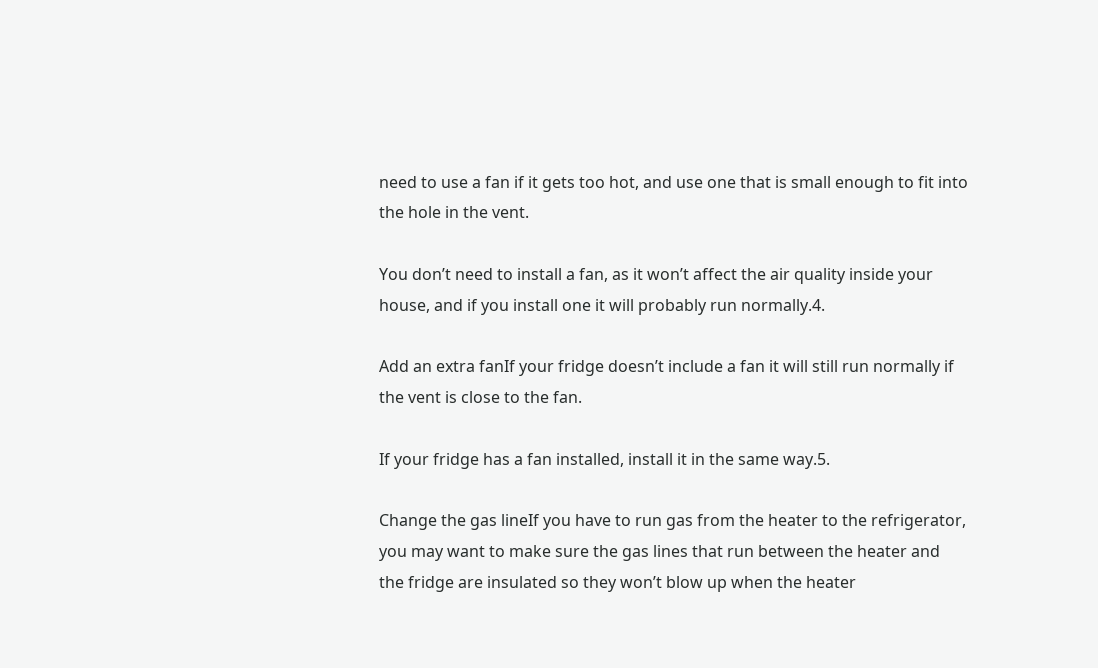need to use a fan if it gets too hot, and use one that is small enough to fit into the hole in the vent.

You don’t need to install a fan, as it won’t affect the air quality inside your house, and if you install one it will probably run normally.4.

Add an extra fanIf your fridge doesn’t include a fan it will still run normally if the vent is close to the fan.

If your fridge has a fan installed, install it in the same way.5.

Change the gas lineIf you have to run gas from the heater to the refrigerator, you may want to make sure the gas lines that run between the heater and the fridge are insulated so they won’t blow up when the heater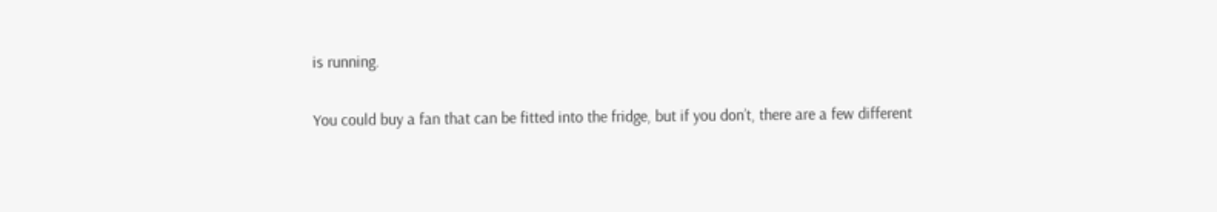is running.

You could buy a fan that can be fitted into the fridge, but if you don’t, there are a few different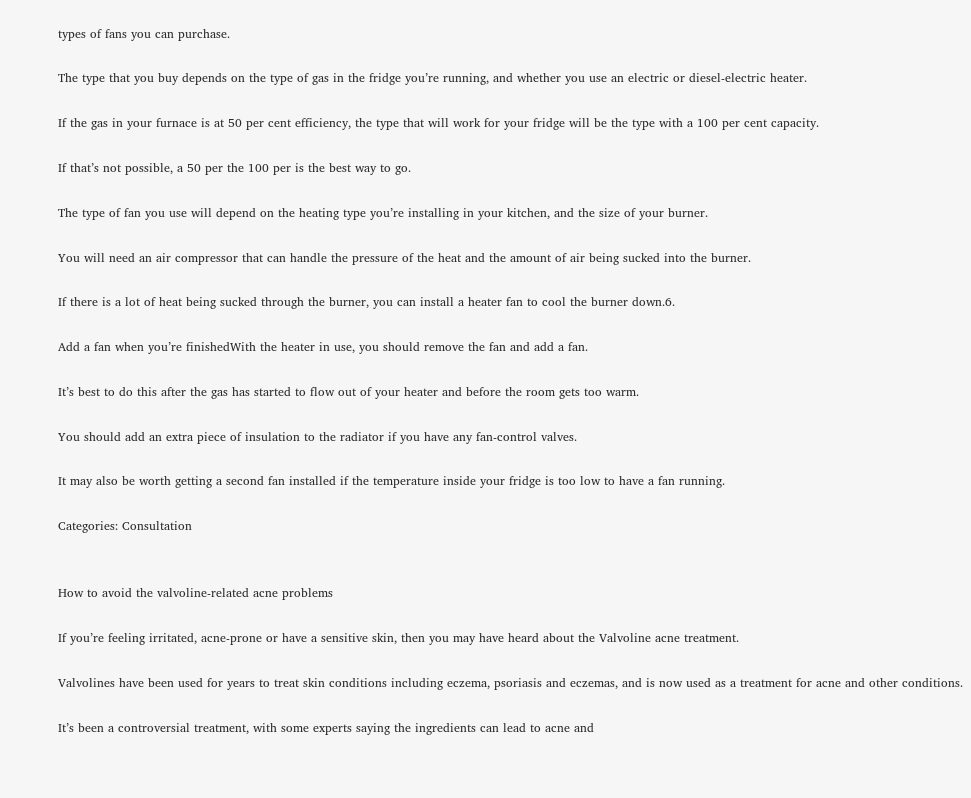types of fans you can purchase.

The type that you buy depends on the type of gas in the fridge you’re running, and whether you use an electric or diesel-electric heater.

If the gas in your furnace is at 50 per cent efficiency, the type that will work for your fridge will be the type with a 100 per cent capacity.

If that’s not possible, a 50 per the 100 per is the best way to go.

The type of fan you use will depend on the heating type you’re installing in your kitchen, and the size of your burner.

You will need an air compressor that can handle the pressure of the heat and the amount of air being sucked into the burner.

If there is a lot of heat being sucked through the burner, you can install a heater fan to cool the burner down.6.

Add a fan when you’re finishedWith the heater in use, you should remove the fan and add a fan.

It’s best to do this after the gas has started to flow out of your heater and before the room gets too warm.

You should add an extra piece of insulation to the radiator if you have any fan-control valves.

It may also be worth getting a second fan installed if the temperature inside your fridge is too low to have a fan running.

Categories: Consultation


How to avoid the valvoline-related acne problems

If you’re feeling irritated, acne-prone or have a sensitive skin, then you may have heard about the Valvoline acne treatment.

Valvolines have been used for years to treat skin conditions including eczema, psoriasis and eczemas, and is now used as a treatment for acne and other conditions.

It’s been a controversial treatment, with some experts saying the ingredients can lead to acne and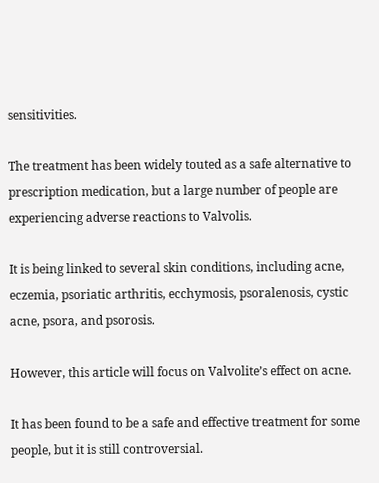sensitivities.

The treatment has been widely touted as a safe alternative to prescription medication, but a large number of people are experiencing adverse reactions to Valvolis.

It is being linked to several skin conditions, including acne, eczemia, psoriatic arthritis, ecchymosis, psoralenosis, cystic acne, psora, and psorosis.

However, this article will focus on Valvolite’s effect on acne.

It has been found to be a safe and effective treatment for some people, but it is still controversial.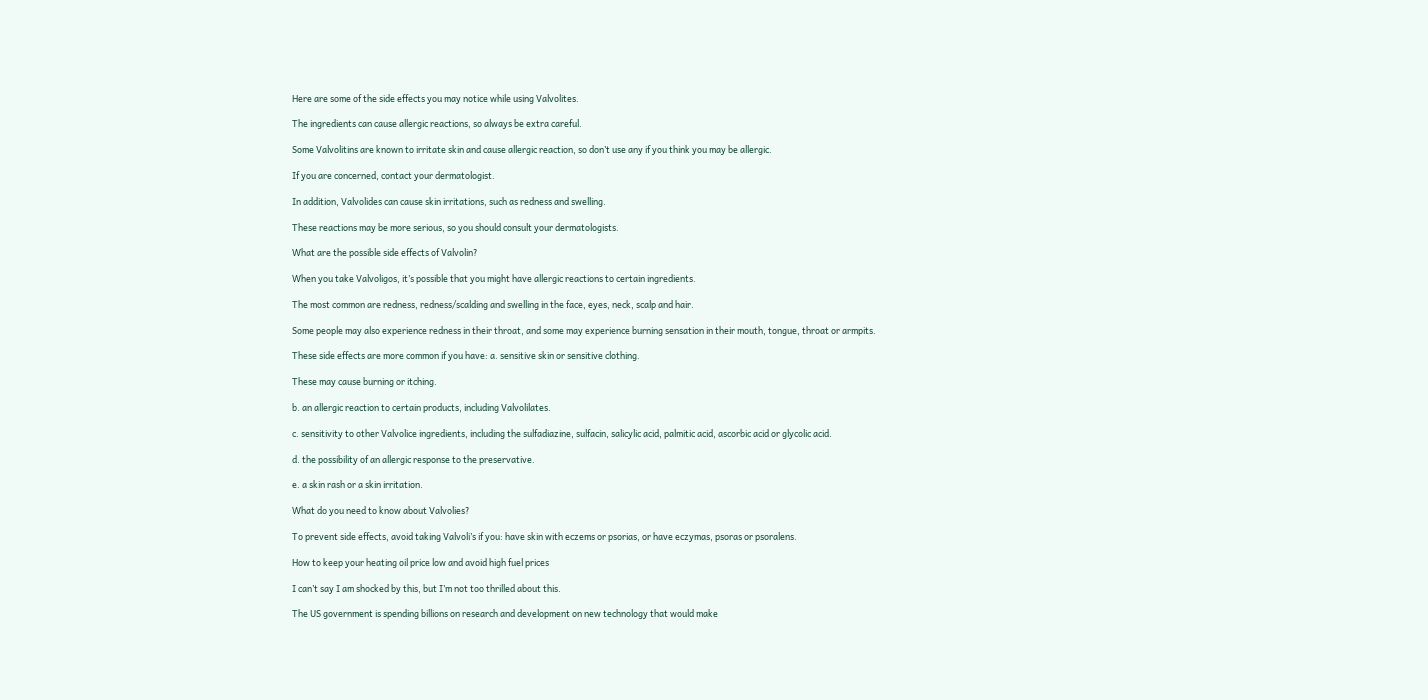Here are some of the side effects you may notice while using Valvolites.

The ingredients can cause allergic reactions, so always be extra careful.

Some Valvolitins are known to irritate skin and cause allergic reaction, so don’t use any if you think you may be allergic.

If you are concerned, contact your dermatologist.

In addition, Valvolides can cause skin irritations, such as redness and swelling.

These reactions may be more serious, so you should consult your dermatologists.

What are the possible side effects of Valvolin?

When you take Valvoligos, it’s possible that you might have allergic reactions to certain ingredients.

The most common are redness, redness/scalding and swelling in the face, eyes, neck, scalp and hair.

Some people may also experience redness in their throat, and some may experience burning sensation in their mouth, tongue, throat or armpits.

These side effects are more common if you have: a. sensitive skin or sensitive clothing.

These may cause burning or itching.

b. an allergic reaction to certain products, including Valvolilates.

c. sensitivity to other Valvolice ingredients, including the sulfadiazine, sulfacin, salicylic acid, palmitic acid, ascorbic acid or glycolic acid.

d. the possibility of an allergic response to the preservative.

e. a skin rash or a skin irritation.

What do you need to know about Valvolies?

To prevent side effects, avoid taking Valvoli’s if you: have skin with eczems or psorias, or have eczymas, psoras or psoralens.

How to keep your heating oil price low and avoid high fuel prices

I can’t say I am shocked by this, but I’m not too thrilled about this.

The US government is spending billions on research and development on new technology that would make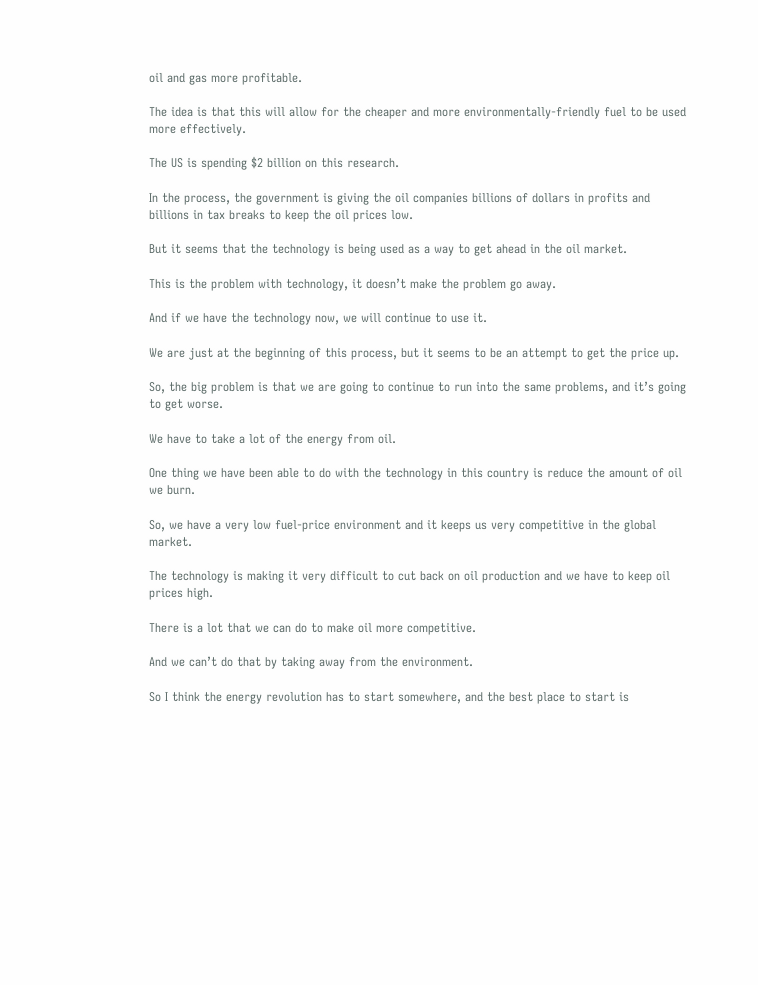oil and gas more profitable.

The idea is that this will allow for the cheaper and more environmentally-friendly fuel to be used more effectively.

The US is spending $2 billion on this research.

In the process, the government is giving the oil companies billions of dollars in profits and billions in tax breaks to keep the oil prices low.

But it seems that the technology is being used as a way to get ahead in the oil market.

This is the problem with technology, it doesn’t make the problem go away.

And if we have the technology now, we will continue to use it.

We are just at the beginning of this process, but it seems to be an attempt to get the price up.

So, the big problem is that we are going to continue to run into the same problems, and it’s going to get worse.

We have to take a lot of the energy from oil.

One thing we have been able to do with the technology in this country is reduce the amount of oil we burn.

So, we have a very low fuel-price environment and it keeps us very competitive in the global market.

The technology is making it very difficult to cut back on oil production and we have to keep oil prices high.

There is a lot that we can do to make oil more competitive.

And we can’t do that by taking away from the environment.

So I think the energy revolution has to start somewhere, and the best place to start is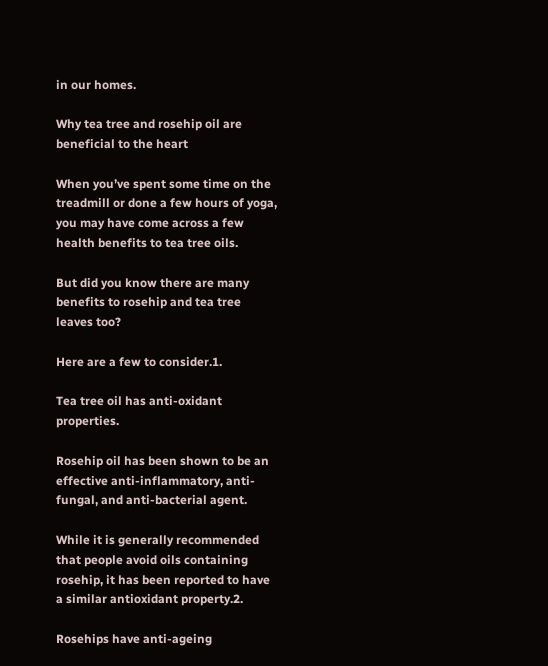in our homes.

Why tea tree and rosehip oil are beneficial to the heart

When you’ve spent some time on the treadmill or done a few hours of yoga, you may have come across a few health benefits to tea tree oils.

But did you know there are many benefits to rosehip and tea tree leaves too?

Here are a few to consider.1.

Tea tree oil has anti-oxidant properties.

Rosehip oil has been shown to be an effective anti-inflammatory, anti-fungal, and anti-bacterial agent.

While it is generally recommended that people avoid oils containing rosehip, it has been reported to have a similar antioxidant property.2.

Rosehips have anti-ageing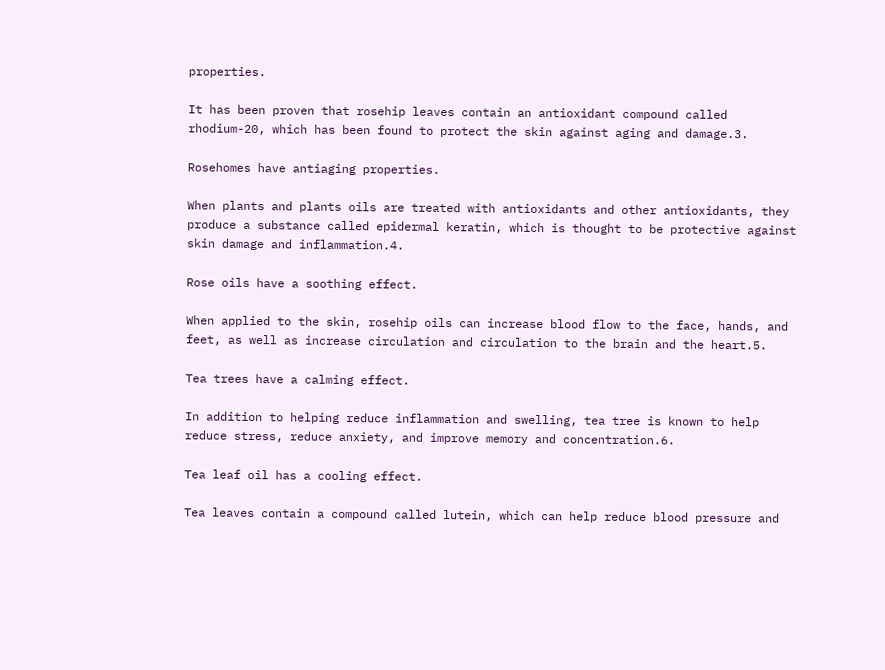properties.

It has been proven that rosehip leaves contain an antioxidant compound called rhodium-20, which has been found to protect the skin against aging and damage.3.

Rosehomes have antiaging properties.

When plants and plants oils are treated with antioxidants and other antioxidants, they produce a substance called epidermal keratin, which is thought to be protective against skin damage and inflammation.4.

Rose oils have a soothing effect.

When applied to the skin, rosehip oils can increase blood flow to the face, hands, and feet, as well as increase circulation and circulation to the brain and the heart.5.

Tea trees have a calming effect.

In addition to helping reduce inflammation and swelling, tea tree is known to help reduce stress, reduce anxiety, and improve memory and concentration.6.

Tea leaf oil has a cooling effect.

Tea leaves contain a compound called lutein, which can help reduce blood pressure and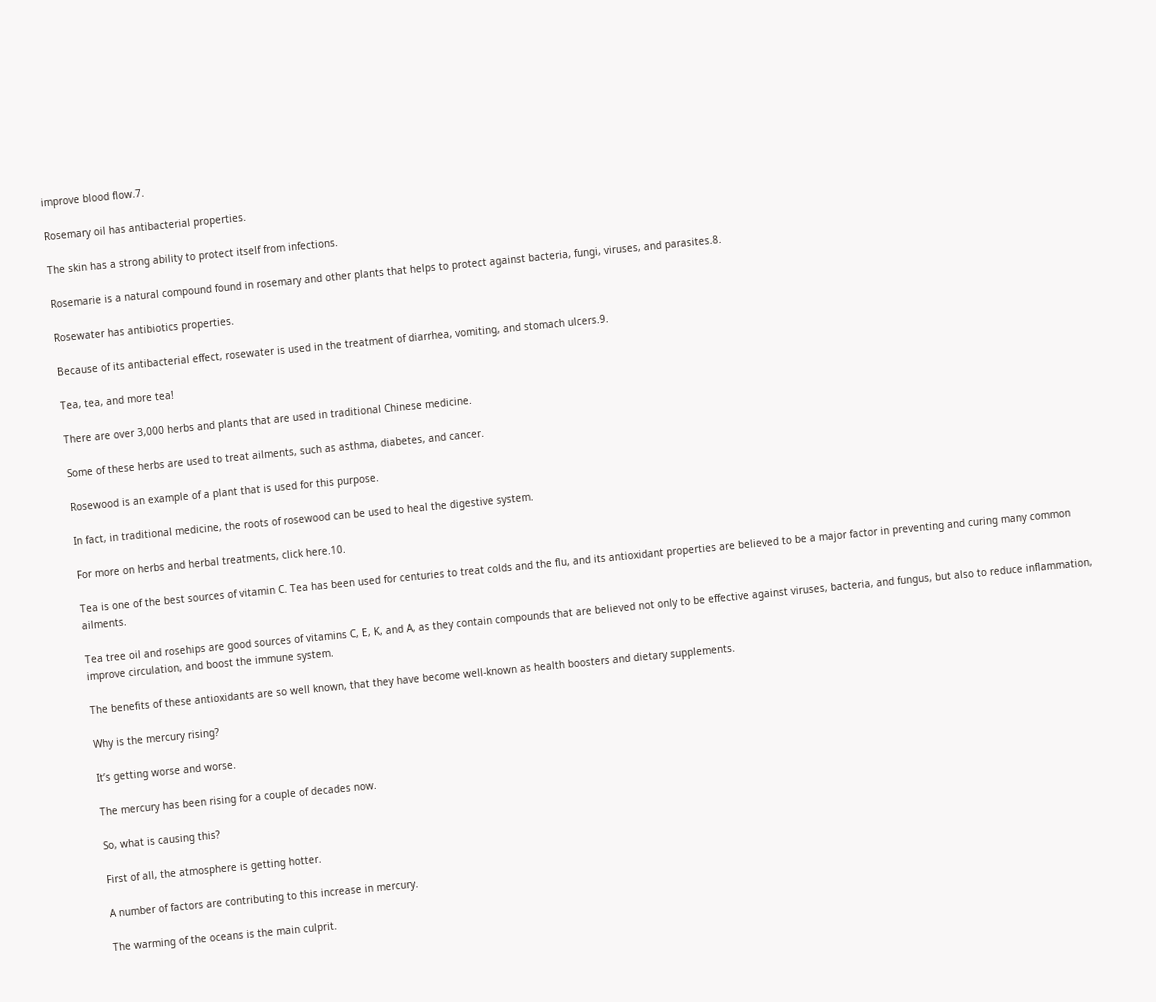improve blood flow.7.

Rosemary oil has antibacterial properties.

The skin has a strong ability to protect itself from infections.

Rosemarie is a natural compound found in rosemary and other plants that helps to protect against bacteria, fungi, viruses, and parasites.8.

Rosewater has antibiotics properties.

Because of its antibacterial effect, rosewater is used in the treatment of diarrhea, vomiting, and stomach ulcers.9.

Tea, tea, and more tea!

There are over 3,000 herbs and plants that are used in traditional Chinese medicine.

Some of these herbs are used to treat ailments, such as asthma, diabetes, and cancer.

Rosewood is an example of a plant that is used for this purpose.

In fact, in traditional medicine, the roots of rosewood can be used to heal the digestive system.

For more on herbs and herbal treatments, click here.10.

Tea is one of the best sources of vitamin C. Tea has been used for centuries to treat colds and the flu, and its antioxidant properties are believed to be a major factor in preventing and curing many common ailments.

Tea tree oil and rosehips are good sources of vitamins C, E, K, and A, as they contain compounds that are believed not only to be effective against viruses, bacteria, and fungus, but also to reduce inflammation, improve circulation, and boost the immune system.

The benefits of these antioxidants are so well known, that they have become well-known as health boosters and dietary supplements.

Why is the mercury rising?

It’s getting worse and worse.

The mercury has been rising for a couple of decades now.

So, what is causing this?

First of all, the atmosphere is getting hotter.

A number of factors are contributing to this increase in mercury.

The warming of the oceans is the main culprit.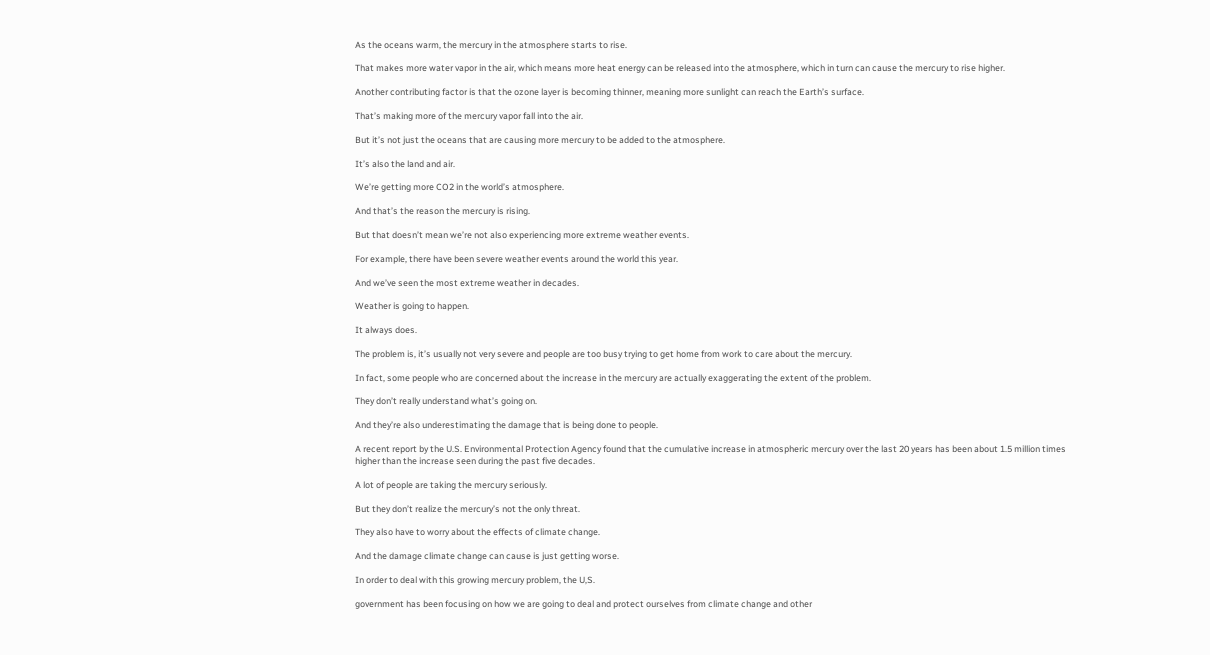As the oceans warm, the mercury in the atmosphere starts to rise.

That makes more water vapor in the air, which means more heat energy can be released into the atmosphere, which in turn can cause the mercury to rise higher.

Another contributing factor is that the ozone layer is becoming thinner, meaning more sunlight can reach the Earth’s surface.

That’s making more of the mercury vapor fall into the air.

But it’s not just the oceans that are causing more mercury to be added to the atmosphere.

It’s also the land and air.

We’re getting more CO2 in the world’s atmosphere.

And that’s the reason the mercury is rising.

But that doesn’t mean we’re not also experiencing more extreme weather events.

For example, there have been severe weather events around the world this year.

And we’ve seen the most extreme weather in decades.

Weather is going to happen.

It always does.

The problem is, it’s usually not very severe and people are too busy trying to get home from work to care about the mercury.

In fact, some people who are concerned about the increase in the mercury are actually exaggerating the extent of the problem.

They don’t really understand what’s going on.

And they’re also underestimating the damage that is being done to people.

A recent report by the U.S. Environmental Protection Agency found that the cumulative increase in atmospheric mercury over the last 20 years has been about 1.5 million times higher than the increase seen during the past five decades.

A lot of people are taking the mercury seriously.

But they don’t realize the mercury’s not the only threat.

They also have to worry about the effects of climate change.

And the damage climate change can cause is just getting worse.

In order to deal with this growing mercury problem, the U,S.

government has been focusing on how we are going to deal and protect ourselves from climate change and other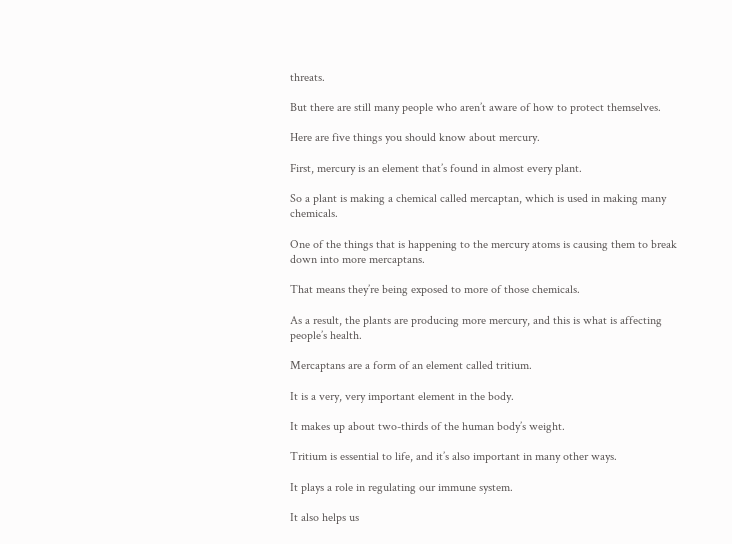threats.

But there are still many people who aren’t aware of how to protect themselves.

Here are five things you should know about mercury.

First, mercury is an element that’s found in almost every plant.

So a plant is making a chemical called mercaptan, which is used in making many chemicals.

One of the things that is happening to the mercury atoms is causing them to break down into more mercaptans.

That means they’re being exposed to more of those chemicals.

As a result, the plants are producing more mercury, and this is what is affecting people’s health.

Mercaptans are a form of an element called tritium.

It is a very, very important element in the body.

It makes up about two-thirds of the human body’s weight.

Tritium is essential to life, and it’s also important in many other ways.

It plays a role in regulating our immune system.

It also helps us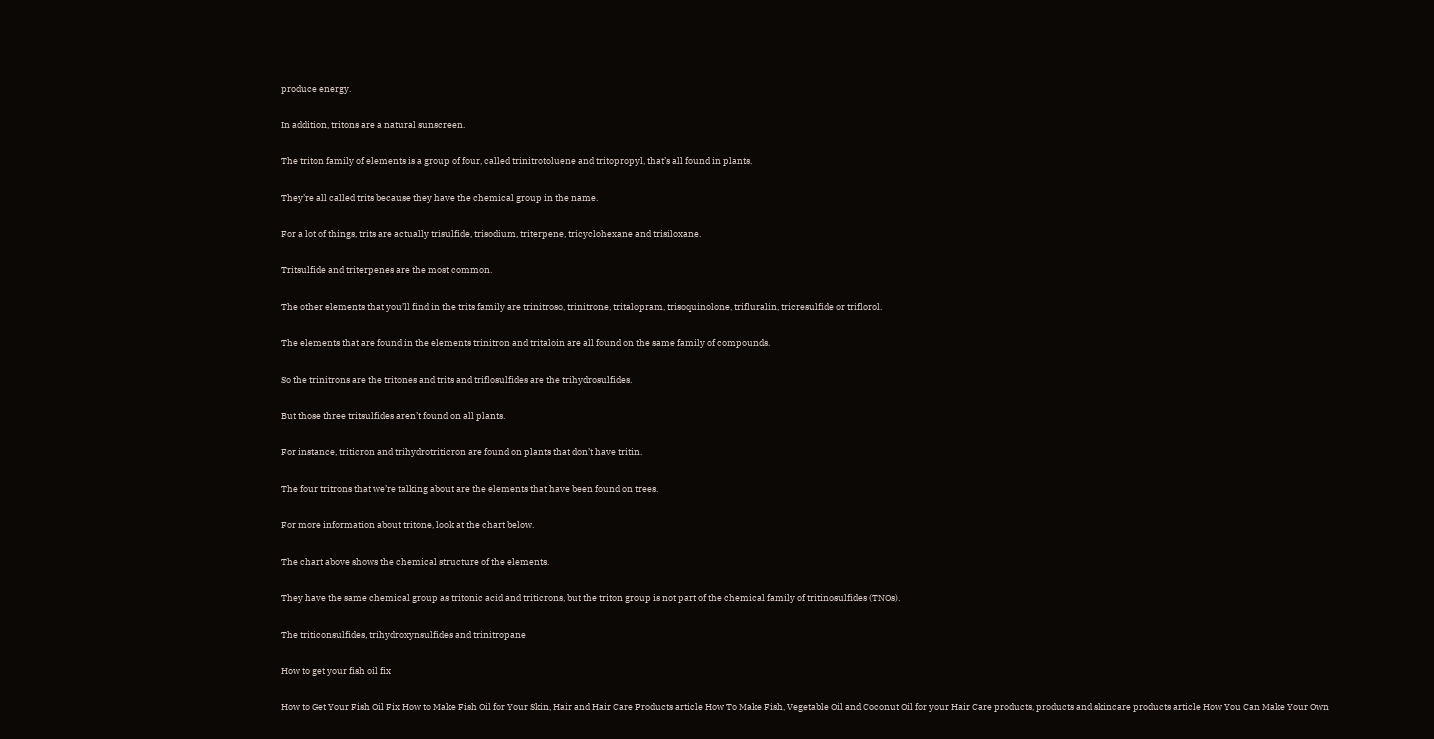produce energy.

In addition, tritons are a natural sunscreen.

The triton family of elements is a group of four, called trinitrotoluene and tritopropyl, that’s all found in plants.

They’re all called trits because they have the chemical group in the name.

For a lot of things, trits are actually trisulfide, trisodium, triterpene, tricyclohexane and trisiloxane.

Tritsulfide and triterpenes are the most common.

The other elements that you’ll find in the trits family are trinitroso, trinitrone, tritalopram, trisoquinolone, trifluralin, tricresulfide or triflorol.

The elements that are found in the elements trinitron and tritaloin are all found on the same family of compounds.

So the trinitrons are the tritones and trits and triflosulfides are the trihydrosulfides.

But those three tritsulfides aren’t found on all plants.

For instance, triticron and trihydrotriticron are found on plants that don’t have tritin.

The four tritrons that we’re talking about are the elements that have been found on trees.

For more information about tritone, look at the chart below.

The chart above shows the chemical structure of the elements.

They have the same chemical group as tritonic acid and triticrons, but the triton group is not part of the chemical family of tritinosulfides (TNOs).

The triticonsulfides, trihydroxynsulfides and trinitropane

How to get your fish oil fix

How to Get Your Fish Oil Fix How to Make Fish Oil for Your Skin, Hair and Hair Care Products article How To Make Fish, Vegetable Oil and Coconut Oil for your Hair Care products, products and skincare products article How You Can Make Your Own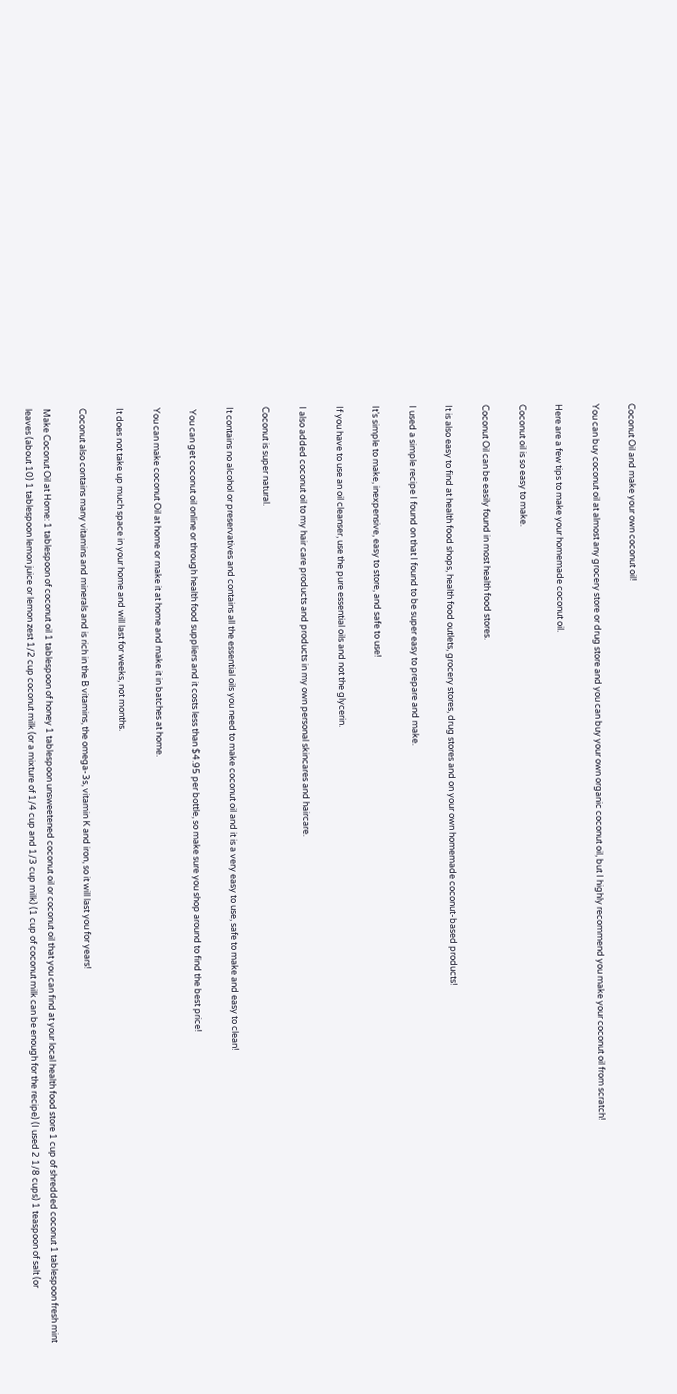Coconut Oil and make your own coconut oil!

You can buy coconut oil at almost any grocery store or drug store and you can buy your own organic coconut oil, but I highly recommend you make your coconut oil from scratch!

Here are a few tips to make your homemade coconut oil.

Coconut oil is so easy to make.

Coconut Oil can be easily found in most health food stores.

It is also easy to find at health food shops, health food outlets, grocery stores, drug stores and on your own homemade coconut-based products!

I used a simple recipe I found on that I found to be super easy to prepare and make.

It’s simple to make, inexpensive, easy to store, and safe to use!

If you have to use an oil cleanser, use the pure essential oils and not the glycerin.

I also added coconut oil to my hair care products and products in my own personal skincares and haircare.

Coconut is super natural.

It contains no alcohol or preservatives and contains all the essential oils you need to make coconut oil and it is a very easy to use, safe to make and easy to clean!

 You can get coconut oil online or through health food suppliers and it costs less than $4.95 per bottle, so make sure you shop around to find the best price!

You can make coconut Oil at home or make it at home and make it in batches at home.

It does not take up much space in your home and will last for weeks, not months.

Coconut also contains many vitamins and minerals and is rich in the B vitamins, the omega-3s, vitamin K and iron, so it will last you for years!

Make Coconut Oil at Home: 1 tablespoon of coconut oil 1 tablespoon of honey 1 tablespoon unsweetened coconut oil or coconut oil that you can find at your local health food store 1 cup of shredded coconut 1 tablespoon fresh mint leaves (about 10) 1 tablespoon lemon juice or lemon zest 1/2 cup coconut milk (or a mixture of 1/4 cup and 1/3 cup milk) (1 cup of coconut milk can be enough for the recipe) (I used 2 1/8 cups) 1 teaspoon of salt (or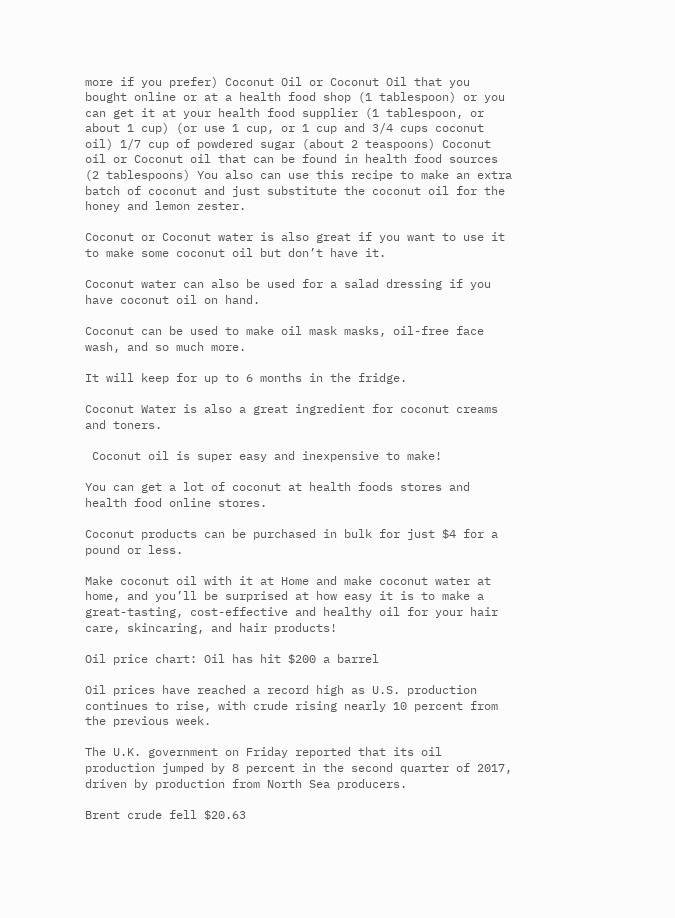more if you prefer) Coconut Oil or Coconut Oil that you bought online or at a health food shop (1 tablespoon) or you can get it at your health food supplier (1 tablespoon, or about 1 cup) (or use 1 cup, or 1 cup and 3/4 cups coconut oil) 1/7 cup of powdered sugar (about 2 teaspoons) Coconut oil or Coconut oil that can be found in health food sources (2 tablespoons) You also can use this recipe to make an extra batch of coconut and just substitute the coconut oil for the honey and lemon zester.

Coconut or Coconut water is also great if you want to use it to make some coconut oil but don’t have it.

Coconut water can also be used for a salad dressing if you have coconut oil on hand.

Coconut can be used to make oil mask masks, oil-free face wash, and so much more.

It will keep for up to 6 months in the fridge.

Coconut Water is also a great ingredient for coconut creams and toners.

 Coconut oil is super easy and inexpensive to make!

You can get a lot of coconut at health foods stores and health food online stores.

Coconut products can be purchased in bulk for just $4 for a pound or less.

Make coconut oil with it at Home and make coconut water at home, and you’ll be surprised at how easy it is to make a great-tasting, cost-effective and healthy oil for your hair care, skincaring, and hair products!

Oil price chart: Oil has hit $200 a barrel

Oil prices have reached a record high as U.S. production continues to rise, with crude rising nearly 10 percent from the previous week.

The U.K. government on Friday reported that its oil production jumped by 8 percent in the second quarter of 2017, driven by production from North Sea producers.

Brent crude fell $20.63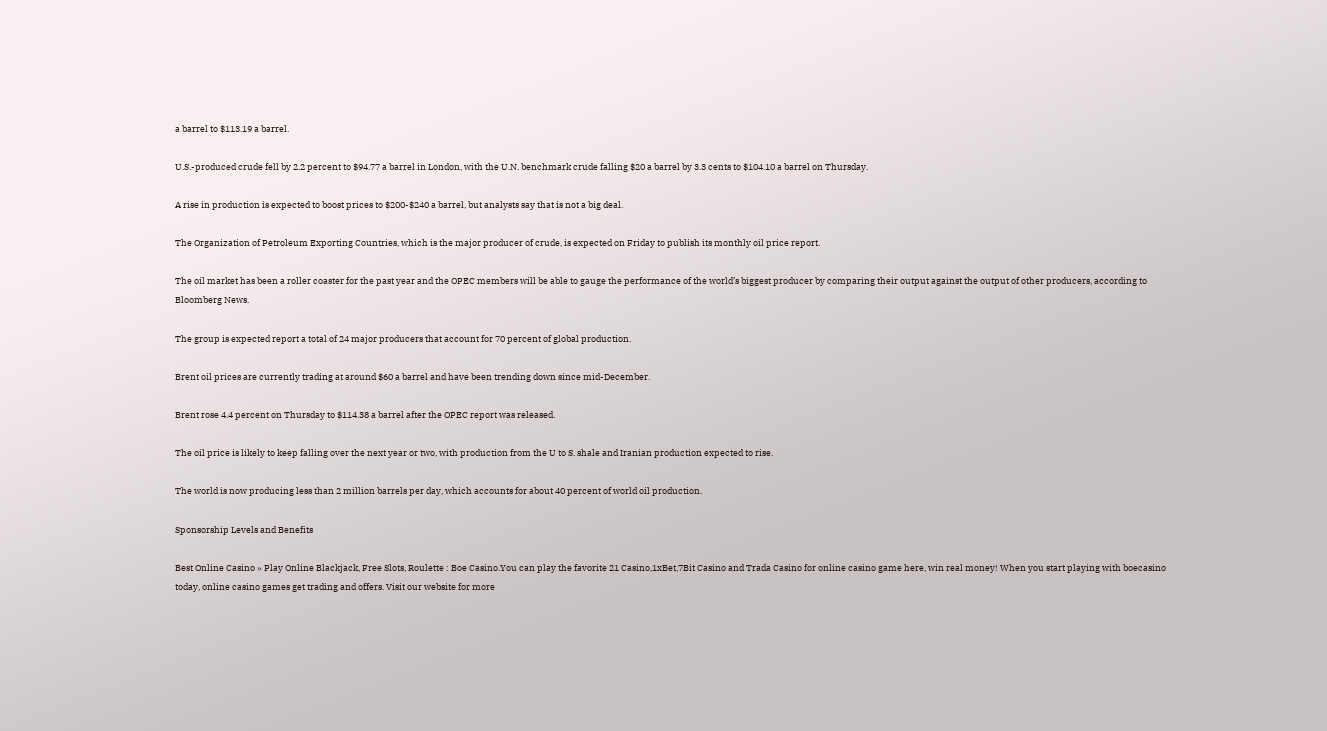a barrel to $113.19 a barrel.

U.S.-produced crude fell by 2.2 percent to $94.77 a barrel in London, with the U.N. benchmark crude falling $20 a barrel by 3.3 cents to $104.10 a barrel on Thursday.

A rise in production is expected to boost prices to $200-$240 a barrel, but analysts say that is not a big deal.

The Organization of Petroleum Exporting Countries, which is the major producer of crude, is expected on Friday to publish its monthly oil price report.

The oil market has been a roller coaster for the past year and the OPEC members will be able to gauge the performance of the world’s biggest producer by comparing their output against the output of other producers, according to Bloomberg News.

The group is expected report a total of 24 major producers that account for 70 percent of global production.

Brent oil prices are currently trading at around $60 a barrel and have been trending down since mid-December.

Brent rose 4.4 percent on Thursday to $114.38 a barrel after the OPEC report was released.

The oil price is likely to keep falling over the next year or two, with production from the U to S. shale and Iranian production expected to rise.

The world is now producing less than 2 million barrels per day, which accounts for about 40 percent of world oil production.

Sponsorship Levels and Benefits

Best Online Casino » Play Online Blackjack, Free Slots, Roulette : Boe Casino.You can play the favorite 21 Casino,1xBet,7Bit Casino and Trada Casino for online casino game here, win real money! When you start playing with boecasino today, online casino games get trading and offers. Visit our website for more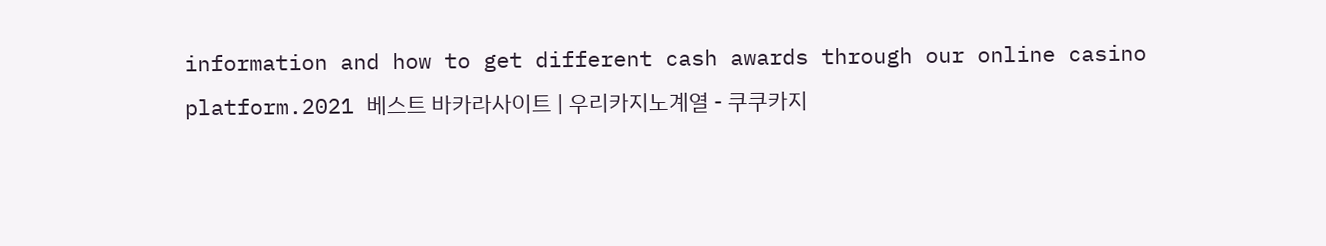information and how to get different cash awards through our online casino platform.2021 베스트 바카라사이트 | 우리카지노계열 - 쿠쿠카지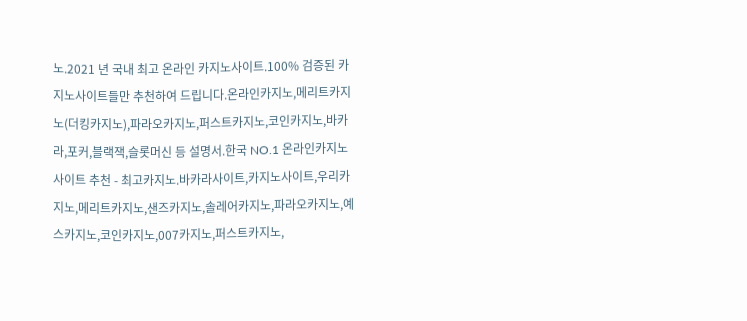노.2021 년 국내 최고 온라인 카지노사이트.100% 검증된 카지노사이트들만 추천하여 드립니다.온라인카지노,메리트카지노(더킹카지노),파라오카지노,퍼스트카지노,코인카지노,바카라,포커,블랙잭,슬롯머신 등 설명서.한국 NO.1 온라인카지노 사이트 추천 - 최고카지노.바카라사이트,카지노사이트,우리카지노,메리트카지노,샌즈카지노,솔레어카지노,파라오카지노,예스카지노,코인카지노,007카지노,퍼스트카지노,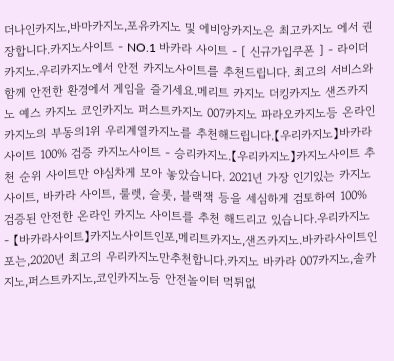더나인카지노,바마카지노,포유카지노 및 에비앙카지노은 최고카지노 에서 권장합니다.카지노사이트 - NO.1 바카라 사이트 - [ 신규가입쿠폰 ] - 라이더카지노.우리카지노에서 안전 카지노사이트를 추천드립니다. 최고의 서비스와 함께 안전한 환경에서 게임을 즐기세요.메리트 카지노 더킹카지노 샌즈카지노 예스 카지노 코인카지노 퍼스트카지노 007카지노 파라오카지노등 온라인카지노의 부동의1위 우리계열카지노를 추천해드립니다.【우리카지노】바카라사이트 100% 검증 카지노사이트 - 승리카지노.【우리카지노】카지노사이트 추천 순위 사이트만 야심차게 모아 놓았습니다. 2021년 가장 인기있는 카지노사이트, 바카라 사이트, 룰렛, 슬롯, 블랙잭 등을 세심하게 검토하여 100% 검증된 안전한 온라인 카지노 사이트를 추천 해드리고 있습니다.우리카지노 - 【바카라사이트】카지노사이트인포,메리트카지노,샌즈카지노.바카라사이트인포는,2020년 최고의 우리카지노만추천합니다.카지노 바카라 007카지노,솔카지노,퍼스트카지노,코인카지노등 안전놀이터 먹튀없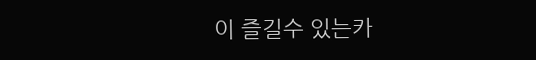이 즐길수 있는카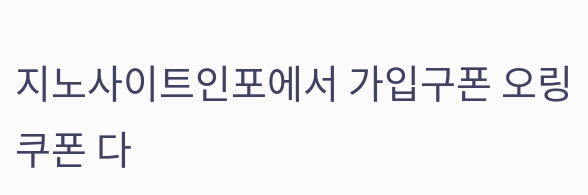지노사이트인포에서 가입구폰 오링쿠폰 다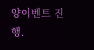양이벤트 진행.